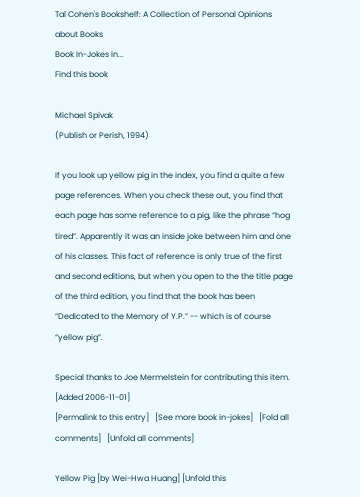Tal Cohen's Bookshelf: A Collection of Personal Opinions about Books
Book In-Jokes in...
Find this book

Michael Spivak
(Publish or Perish, 1994)

If you look up yellow pig in the index, you find a quite a few page references. When you check these out, you find that each page has some reference to a pig, like the phrase “hog tired”. Apparently it was an inside joke between him and one of his classes. This fact of reference is only true of the first and second editions, but when you open to the the title page of the third edition, you find that the book has been “Dedicated to the Memory of Y.P.” -- which is of course “yellow pig”.

Special thanks to Joe Mermelstein for contributing this item.
[Added 2006-11-01]
[Permalink to this entry]   [See more book in-jokes]   [Fold all comments]   [Unfold all comments]

Yellow Pig [by Wei-Hwa Huang] [Unfold this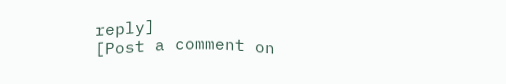reply]
[Post a comment on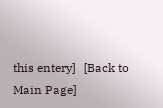this entery]   [Back to Main Page]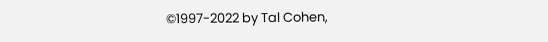©1997-2022 by Tal Cohen,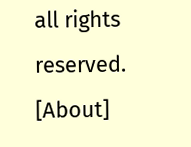all rights reserved. [About]